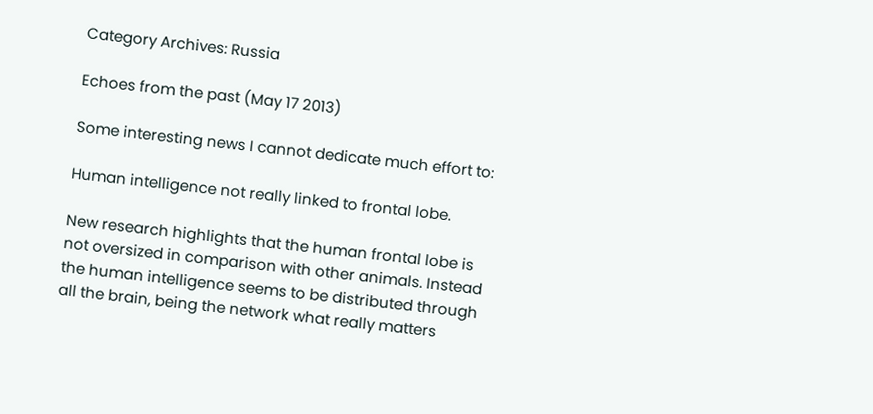Category Archives: Russia

Echoes from the past (May 17 2013)

Some interesting news I cannot dedicate much effort to:

Human intelligence not really linked to frontal lobe.

New research highlights that the human frontal lobe is not oversized in comparison with other animals. Instead the human intelligence seems to be distributed through all the brain, being the network what really matters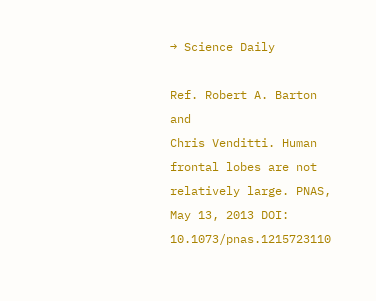→ Science Daily

Ref. Robert A. Barton and
Chris Venditti. Human frontal lobes are not relatively large. PNAS, May 13, 2013 DOI: 10.1073/pnas.1215723110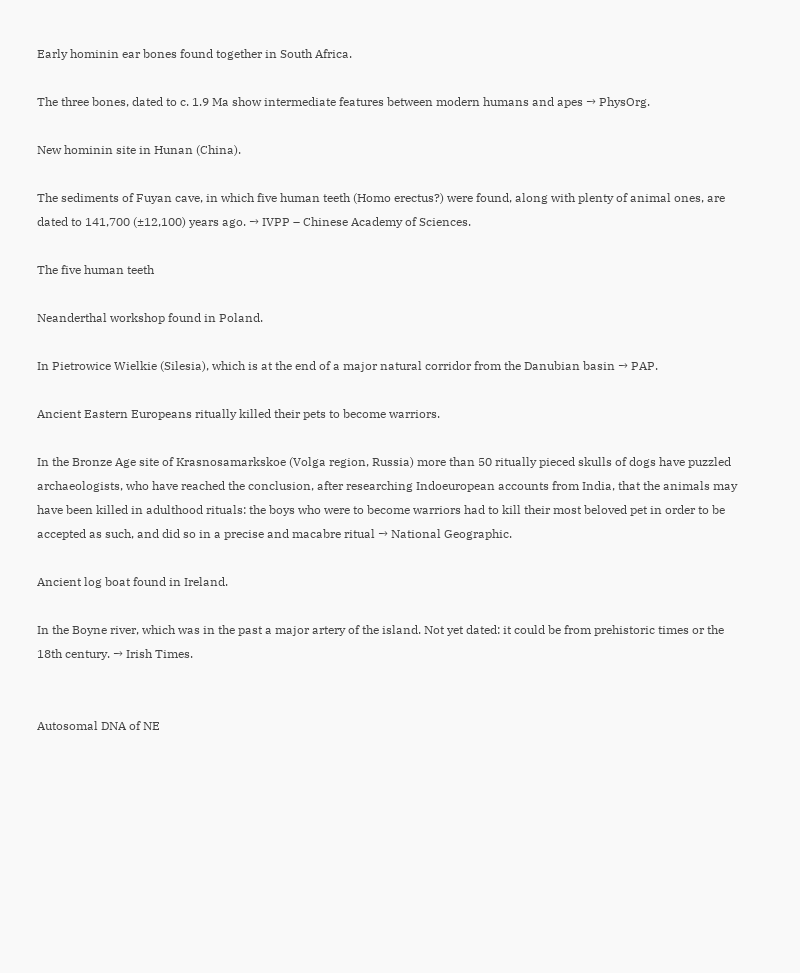Early hominin ear bones found together in South Africa.

The three bones, dated to c. 1.9 Ma show intermediate features between modern humans and apes → PhysOrg.

New hominin site in Hunan (China).

The sediments of Fuyan cave, in which five human teeth (Homo erectus?) were found, along with plenty of animal ones, are dated to 141,700 (±12,100) years ago. → IVPP – Chinese Academy of Sciences.

The five human teeth

Neanderthal workshop found in Poland.

In Pietrowice Wielkie (Silesia), which is at the end of a major natural corridor from the Danubian basin → PAP.

Ancient Eastern Europeans ritually killed their pets to become warriors.

In the Bronze Age site of Krasnosamarkskoe (Volga region, Russia) more than 50 ritually pieced skulls of dogs have puzzled archaeologists, who have reached the conclusion, after researching Indoeuropean accounts from India, that the animals may have been killed in adulthood rituals: the boys who were to become warriors had to kill their most beloved pet in order to be accepted as such, and did so in a precise and macabre ritual → National Geographic.

Ancient log boat found in Ireland.

In the Boyne river, which was in the past a major artery of the island. Not yet dated: it could be from prehistoric times or the 18th century. → Irish Times.


Autosomal DNA of NE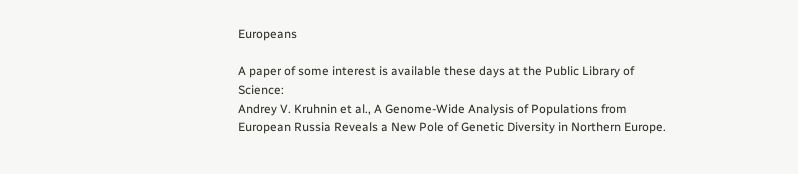Europeans

A paper of some interest is available these days at the Public Library of Science:
Andrey V. Kruhnin et al., A Genome-Wide Analysis of Populations from European Russia Reveals a New Pole of Genetic Diversity in Northern Europe.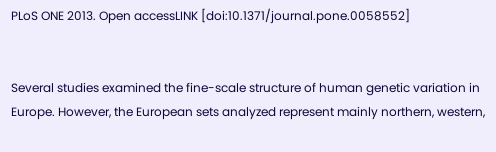PLoS ONE 2013. Open accessLINK [doi:10.1371/journal.pone.0058552]


Several studies examined the fine-scale structure of human genetic variation in Europe. However, the European sets analyzed represent mainly northern, western,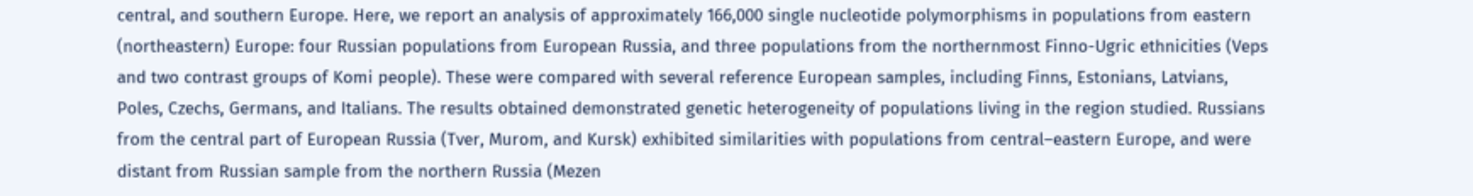central, and southern Europe. Here, we report an analysis of approximately 166,000 single nucleotide polymorphisms in populations from eastern (northeastern) Europe: four Russian populations from European Russia, and three populations from the northernmost Finno-Ugric ethnicities (Veps and two contrast groups of Komi people). These were compared with several reference European samples, including Finns, Estonians, Latvians, Poles, Czechs, Germans, and Italians. The results obtained demonstrated genetic heterogeneity of populations living in the region studied. Russians from the central part of European Russia (Tver, Murom, and Kursk) exhibited similarities with populations from central–eastern Europe, and were distant from Russian sample from the northern Russia (Mezen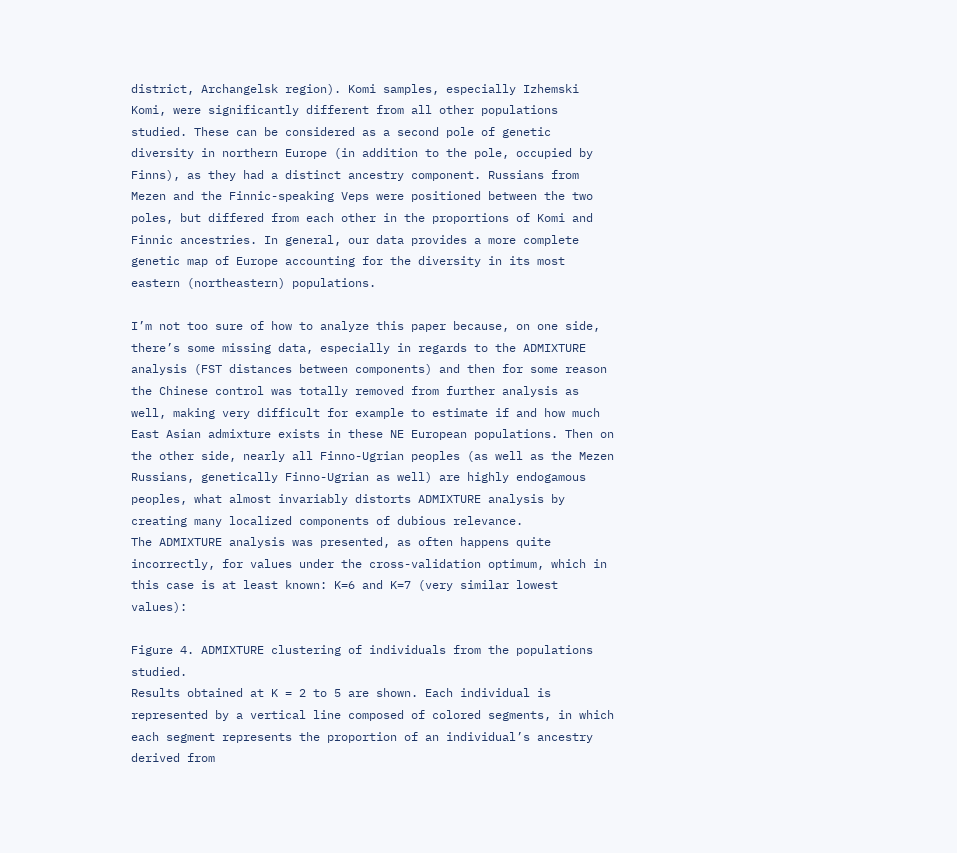district, Archangelsk region). Komi samples, especially Izhemski Komi, were significantly different from all other populations studied. These can be considered as a second pole of genetic diversity in northern Europe (in addition to the pole, occupied by Finns), as they had a distinct ancestry component. Russians from Mezen and the Finnic-speaking Veps were positioned between the two poles, but differed from each other in the proportions of Komi and Finnic ancestries. In general, our data provides a more complete genetic map of Europe accounting for the diversity in its most eastern (northeastern) populations.

I’m not too sure of how to analyze this paper because, on one side, there’s some missing data, especially in regards to the ADMIXTURE analysis (FST distances between components) and then for some reason the Chinese control was totally removed from further analysis as well, making very difficult for example to estimate if and how much East Asian admixture exists in these NE European populations. Then on the other side, nearly all Finno-Ugrian peoples (as well as the Mezen Russians, genetically Finno-Ugrian as well) are highly endogamous peoples, what almost invariably distorts ADMIXTURE analysis by creating many localized components of dubious relevance.
The ADMIXTURE analysis was presented, as often happens quite incorrectly, for values under the cross-validation optimum, which in this case is at least known: K=6 and K=7 (very similar lowest values):

Figure 4. ADMIXTURE clustering of individuals from the populations studied.
Results obtained at K = 2 to 5 are shown. Each individual is represented by a vertical line composed of colored segments, in which each segment represents the proportion of an individual’s ancestry derived from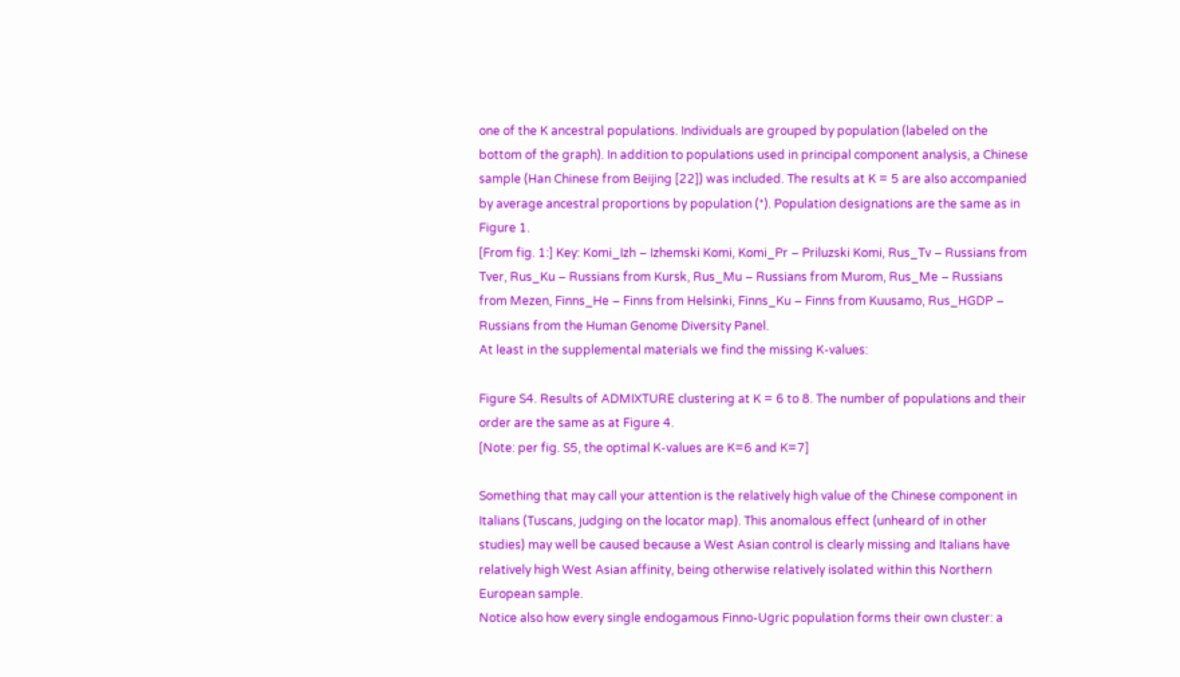one of the K ancestral populations. Individuals are grouped by population (labeled on the bottom of the graph). In addition to populations used in principal component analysis, a Chinese sample (Han Chinese from Beijing [22]) was included. The results at K = 5 are also accompanied by average ancestral proportions by population (*). Population designations are the same as in Figure 1.
[From fig. 1:] Key: Komi_Izh – Izhemski Komi, Komi_Pr – Priluzski Komi, Rus_Tv – Russians from Tver, Rus_Ku – Russians from Kursk, Rus_Mu – Russians from Murom, Rus_Me – Russians from Mezen, Finns_He – Finns from Helsinki, Finns_Ku – Finns from Kuusamo, Rus_HGDP – Russians from the Human Genome Diversity Panel.
At least in the supplemental materials we find the missing K-values:

Figure S4. Results of ADMIXTURE clustering at K = 6 to 8. The number of populations and their order are the same as at Figure 4.
[Note: per fig. S5, the optimal K-values are K=6 and K=7]

Something that may call your attention is the relatively high value of the Chinese component in Italians (Tuscans, judging on the locator map). This anomalous effect (unheard of in other studies) may well be caused because a West Asian control is clearly missing and Italians have relatively high West Asian affinity, being otherwise relatively isolated within this Northern European sample.
Notice also how every single endogamous Finno-Ugric population forms their own cluster: a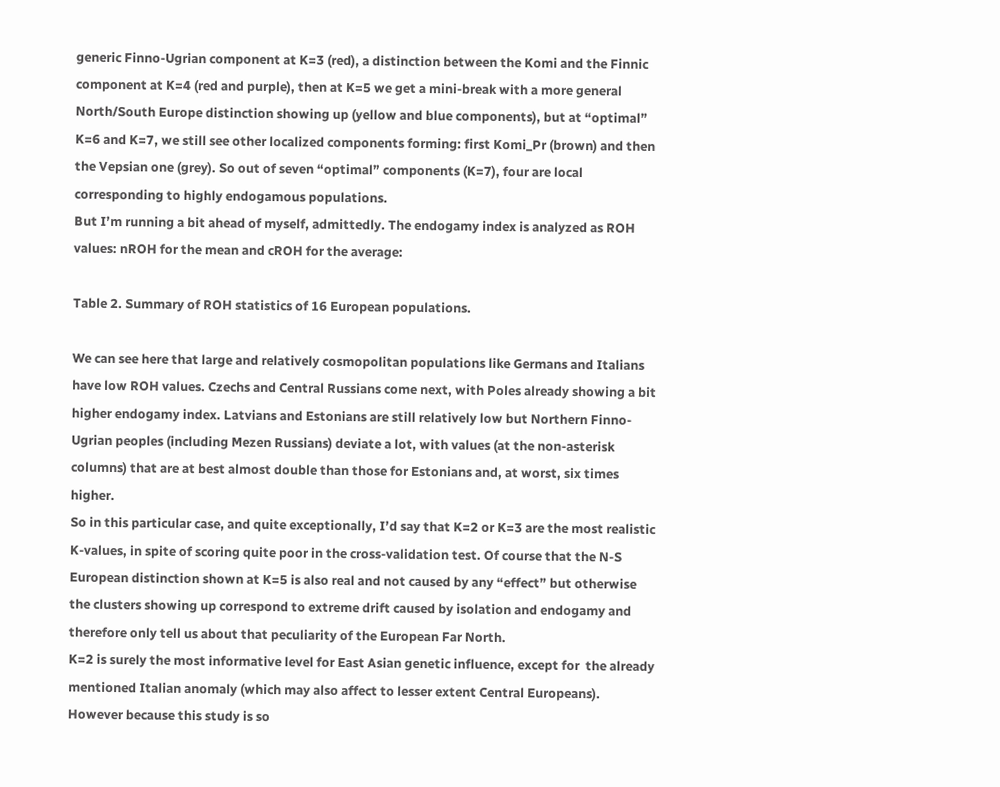generic Finno-Ugrian component at K=3 (red), a distinction between the Komi and the Finnic component at K=4 (red and purple), then at K=5 we get a mini-break with a more general North/South Europe distinction showing up (yellow and blue components), but at “optimal” K=6 and K=7, we still see other localized components forming: first Komi_Pr (brown) and then the Vepsian one (grey). So out of seven “optimal” components (K=7), four are local corresponding to highly endogamous populations.
But I’m running a bit ahead of myself, admittedly. The endogamy index is analyzed as ROH values: nROH for the mean and cROH for the average:

Table 2. Summary of ROH statistics of 16 European populations.

We can see here that large and relatively cosmopolitan populations like Germans and Italians have low ROH values. Czechs and Central Russians come next, with Poles already showing a bit higher endogamy index. Latvians and Estonians are still relatively low but Northern Finno-Ugrian peoples (including Mezen Russians) deviate a lot, with values (at the non-asterisk columns) that are at best almost double than those for Estonians and, at worst, six times higher.
So in this particular case, and quite exceptionally, I’d say that K=2 or K=3 are the most realistic K-values, in spite of scoring quite poor in the cross-validation test. Of course that the N-S European distinction shown at K=5 is also real and not caused by any “effect” but otherwise the clusters showing up correspond to extreme drift caused by isolation and endogamy and therefore only tell us about that peculiarity of the European Far North.
K=2 is surely the most informative level for East Asian genetic influence, except for  the already mentioned Italian anomaly (which may also affect to lesser extent Central Europeans). However because this study is so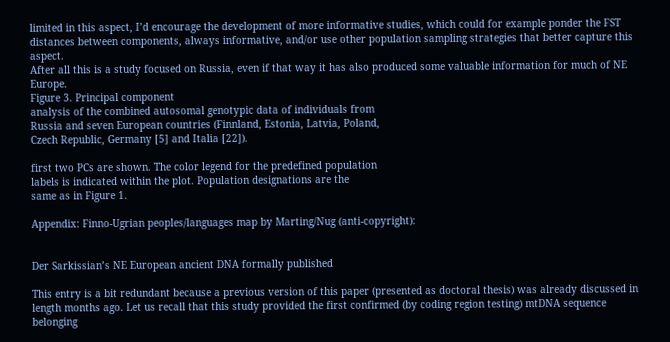limited in this aspect, I’d encourage the development of more informative studies, which could for example ponder the FST distances between components, always informative, and/or use other population sampling strategies that better capture this aspect.
After all this is a study focused on Russia, even if that way it has also produced some valuable information for much of NE Europe.
Figure 3. Principal component
analysis of the combined autosomal genotypic data of individuals from
Russia and seven European countries (Finnland, Estonia, Latvia, Poland,
Czech Republic, Germany [5] and Italia [22]).

first two PCs are shown. The color legend for the predefined population
labels is indicated within the plot. Population designations are the
same as in Figure 1.

Appendix: Finno-Ugrian peoples/languages map by Marting/Nug (anti-copyright):


Der Sarkissian’s NE European ancient DNA formally published

This entry is a bit redundant because a previous version of this paper (presented as doctoral thesis) was already discussed in length months ago. Let us recall that this study provided the first confirmed (by coding region testing) mtDNA sequence belonging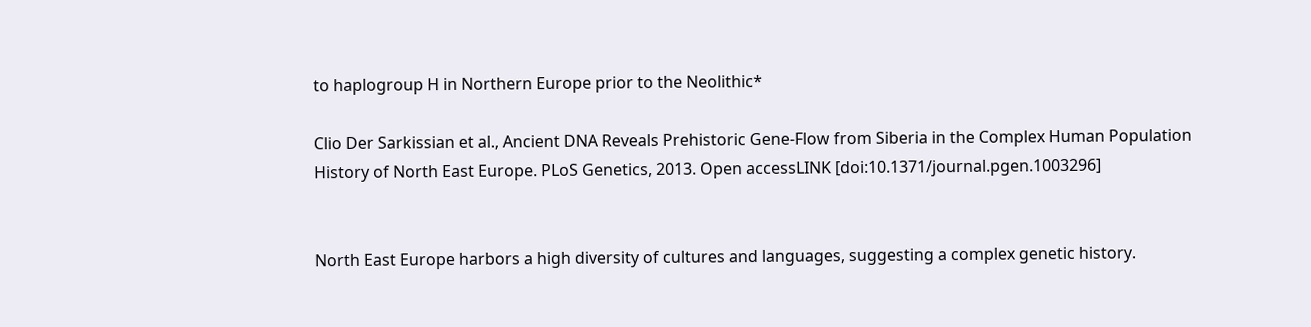to haplogroup H in Northern Europe prior to the Neolithic*

Clio Der Sarkissian et al., Ancient DNA Reveals Prehistoric Gene-Flow from Siberia in the Complex Human Population History of North East Europe. PLoS Genetics, 2013. Open accessLINK [doi:10.1371/journal.pgen.1003296]


North East Europe harbors a high diversity of cultures and languages, suggesting a complex genetic history.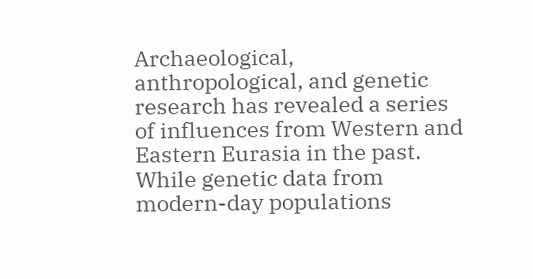Archaeological, anthropological, and genetic research has revealed a series of influences from Western and Eastern Eurasia in the past. While genetic data from modern-day populations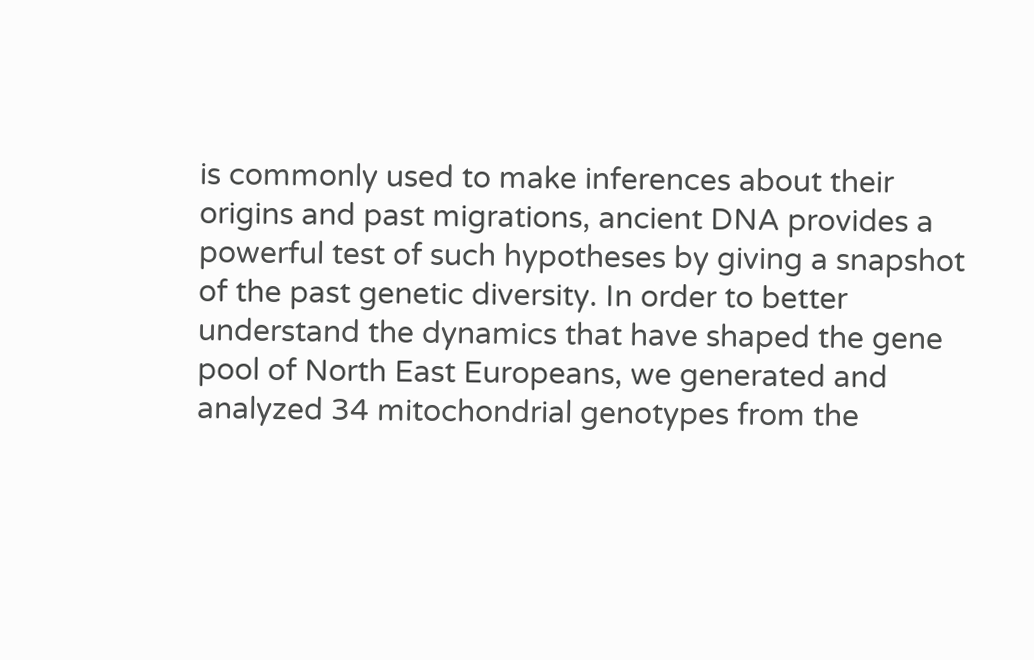is commonly used to make inferences about their origins and past migrations, ancient DNA provides a powerful test of such hypotheses by giving a snapshot of the past genetic diversity. In order to better understand the dynamics that have shaped the gene pool of North East Europeans, we generated and analyzed 34 mitochondrial genotypes from the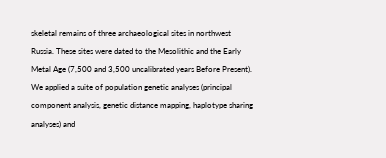skeletal remains of three archaeological sites in northwest Russia. These sites were dated to the Mesolithic and the Early Metal Age (7,500 and 3,500 uncalibrated years Before Present). We applied a suite of population genetic analyses (principal component analysis, genetic distance mapping, haplotype sharing analyses) and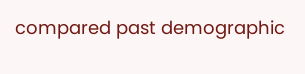compared past demographic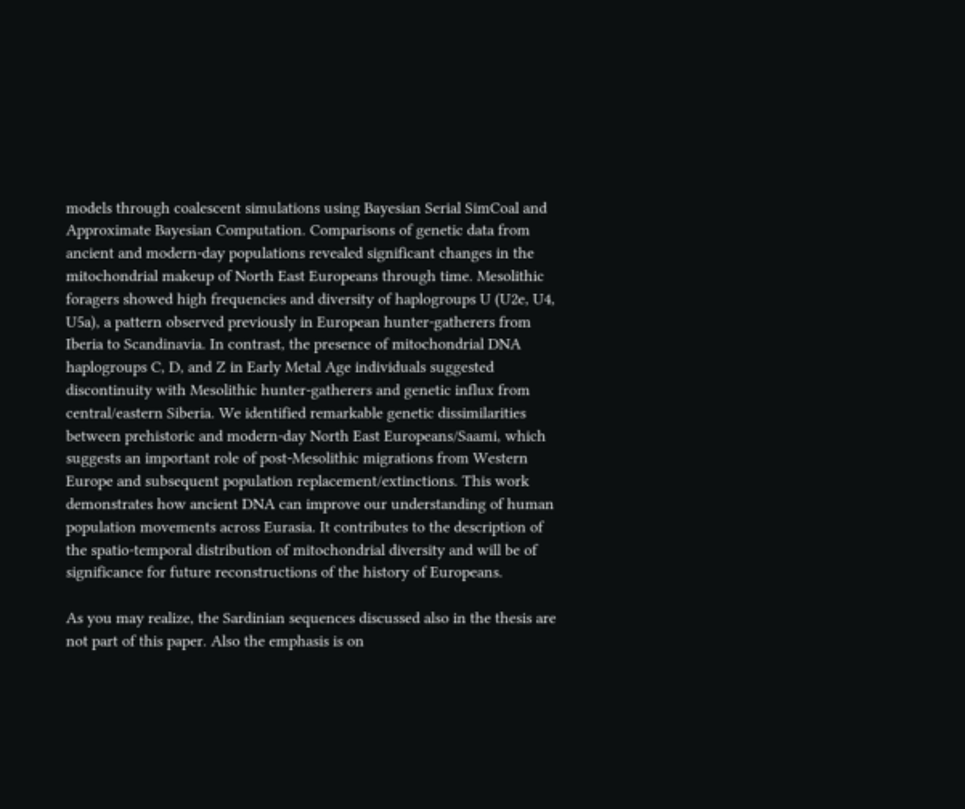models through coalescent simulations using Bayesian Serial SimCoal and Approximate Bayesian Computation. Comparisons of genetic data from ancient and modern-day populations revealed significant changes in the mitochondrial makeup of North East Europeans through time. Mesolithic foragers showed high frequencies and diversity of haplogroups U (U2e, U4, U5a), a pattern observed previously in European hunter-gatherers from Iberia to Scandinavia. In contrast, the presence of mitochondrial DNA haplogroups C, D, and Z in Early Metal Age individuals suggested discontinuity with Mesolithic hunter-gatherers and genetic influx from central/eastern Siberia. We identified remarkable genetic dissimilarities between prehistoric and modern-day North East Europeans/Saami, which suggests an important role of post-Mesolithic migrations from Western Europe and subsequent population replacement/extinctions. This work demonstrates how ancient DNA can improve our understanding of human population movements across Eurasia. It contributes to the description of the spatio-temporal distribution of mitochondrial diversity and will be of significance for future reconstructions of the history of Europeans.

As you may realize, the Sardinian sequences discussed also in the thesis are not part of this paper. Also the emphasis is on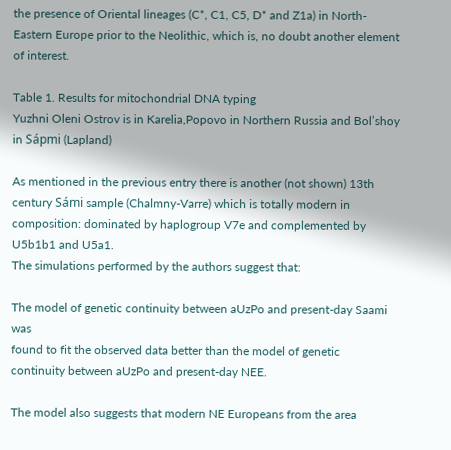the presence of Oriental lineages (C*, C1, C5, D* and Z1a) in North-Eastern Europe prior to the Neolithic, which is, no doubt another element of interest.

Table 1. Results for mitochondrial DNA typing
Yuzhni Oleni Ostrov is in Karelia,Popovo in Northern Russia and Bol’shoy in Sápmi (Lapland)

As mentioned in the previous entry there is another (not shown) 13th century Sámi sample (Chalmny-Varre) which is totally modern in composition: dominated by haplogroup V7e and complemented by U5b1b1 and U5a1.
The simulations performed by the authors suggest that:

The model of genetic continuity between aUzPo and present-day Saami was
found to fit the observed data better than the model of genetic
continuity between aUzPo and present-day NEE.

The model also suggests that modern NE Europeans from the area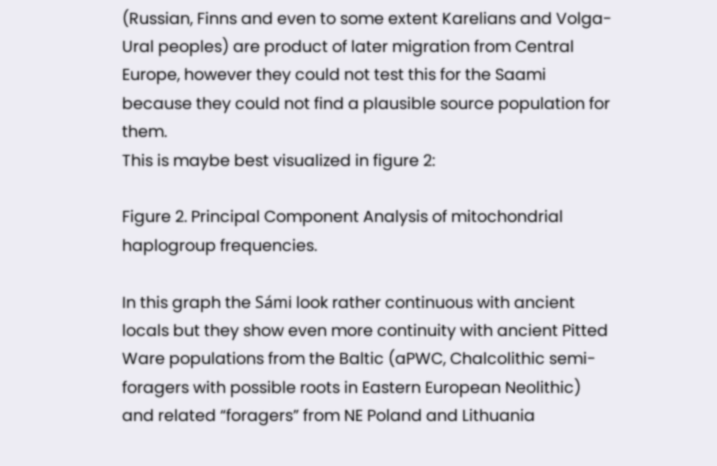(Russian, Finns and even to some extent Karelians and Volga-Ural peoples) are product of later migration from Central Europe, however they could not test this for the Saami because they could not find a plausible source population for them.
This is maybe best visualized in figure 2:

Figure 2. Principal Component Analysis of mitochondrial haplogroup frequencies.

In this graph the Sámi look rather continuous with ancient locals but they show even more continuity with ancient Pitted Ware populations from the Baltic (aPWC, Chalcolithic semi-foragers with possible roots in Eastern European Neolithic) and related “foragers” from NE Poland and Lithuania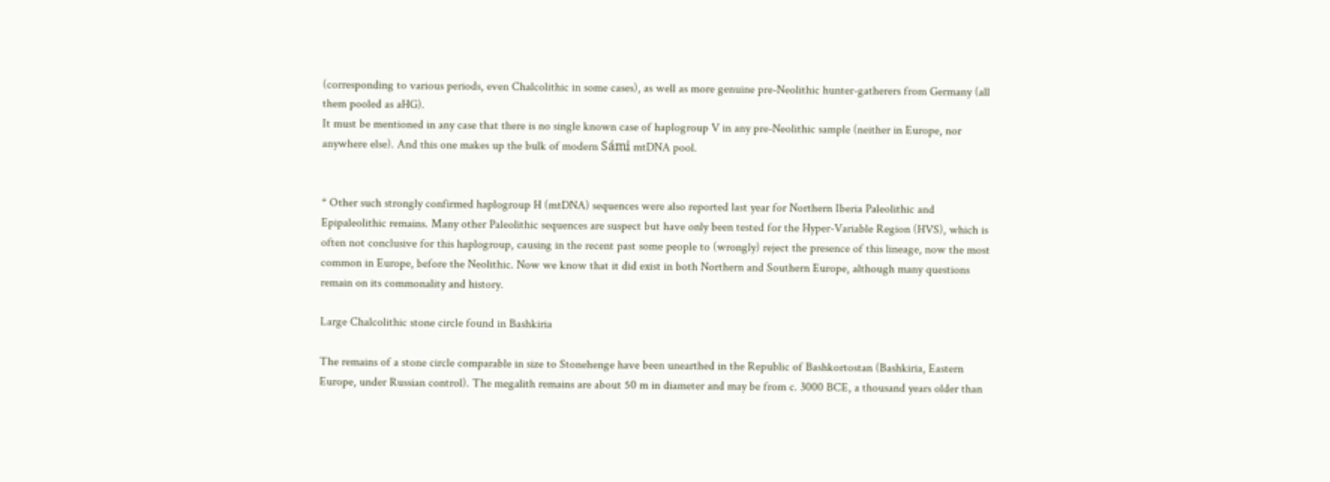(corresponding to various periods, even Chalcolithic in some cases), as well as more genuine pre-Neolithic hunter-gatherers from Germany (all them pooled as aHG).
It must be mentioned in any case that there is no single known case of haplogroup V in any pre-Neolithic sample (neither in Europe, nor anywhere else). And this one makes up the bulk of modern Sámi mtDNA pool.


* Other such strongly confirmed haplogroup H (mtDNA) sequences were also reported last year for Northern Iberia Paleolithic and Epipaleolithic remains. Many other Paleolithic sequences are suspect but have only been tested for the Hyper-Variable Region (HVS), which is often not conclusive for this haplogroup, causing in the recent past some people to (wrongly) reject the presence of this lineage, now the most common in Europe, before the Neolithic. Now we know that it did exist in both Northern and Southern Europe, although many questions remain on its commonality and history.

Large Chalcolithic stone circle found in Bashkiria

The remains of a stone circle comparable in size to Stonehenge have been unearthed in the Republic of Bashkortostan (Bashkiria, Eastern Europe, under Russian control). The megalith remains are about 50 m in diameter and may be from c. 3000 BCE, a thousand years older than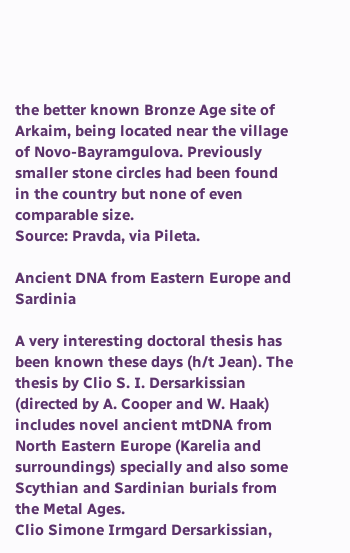the better known Bronze Age site of Arkaim, being located near the village of Novo-Bayramgulova. Previously smaller stone circles had been found in the country but none of even comparable size.
Source: Pravda, via Pileta.

Ancient DNA from Eastern Europe and Sardinia

A very interesting doctoral thesis has been known these days (h/t Jean). The thesis by Clio S. I. Dersarkissian (directed by A. Cooper and W. Haak) includes novel ancient mtDNA from North Eastern Europe (Karelia and surroundings) specially and also some Scythian and Sardinian burials from the Metal Ages.
Clio Simone Irmgard Dersarkissian,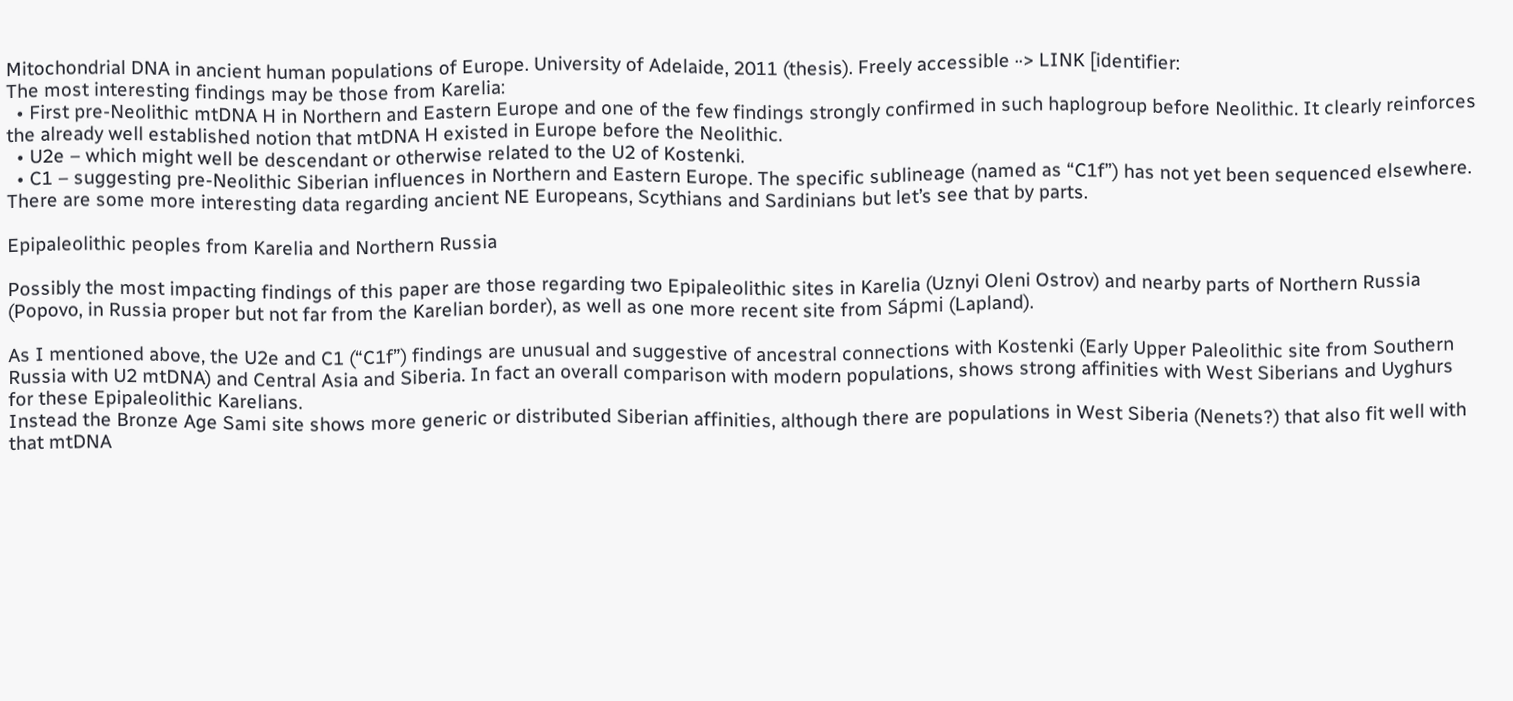Mitochondrial DNA in ancient human populations of Europe. University of Adelaide, 2011 (thesis). Freely accessible ··> LINK [identifier:
The most interesting findings may be those from Karelia:
  • First pre-Neolithic mtDNA H in Northern and Eastern Europe and one of the few findings strongly confirmed in such haplogroup before Neolithic. It clearly reinforces the already well established notion that mtDNA H existed in Europe before the Neolithic.
  • U2e – which might well be descendant or otherwise related to the U2 of Kostenki.
  • C1 – suggesting pre-Neolithic Siberian influences in Northern and Eastern Europe. The specific sublineage (named as “C1f”) has not yet been sequenced elsewhere.
There are some more interesting data regarding ancient NE Europeans, Scythians and Sardinians but let’s see that by parts.

Epipaleolithic peoples from Karelia and Northern Russia

Possibly the most impacting findings of this paper are those regarding two Epipaleolithic sites in Karelia (Uznyi Oleni Ostrov) and nearby parts of Northern Russia (Popovo, in Russia proper but not far from the Karelian border), as well as one more recent site from Sápmi (Lapland).

As I mentioned above, the U2e and C1 (“C1f”) findings are unusual and suggestive of ancestral connections with Kostenki (Early Upper Paleolithic site from Southern Russia with U2 mtDNA) and Central Asia and Siberia. In fact an overall comparison with modern populations, shows strong affinities with West Siberians and Uyghurs for these Epipaleolithic Karelians.
Instead the Bronze Age Sami site shows more generic or distributed Siberian affinities, although there are populations in West Siberia (Nenets?) that also fit well with that mtDNA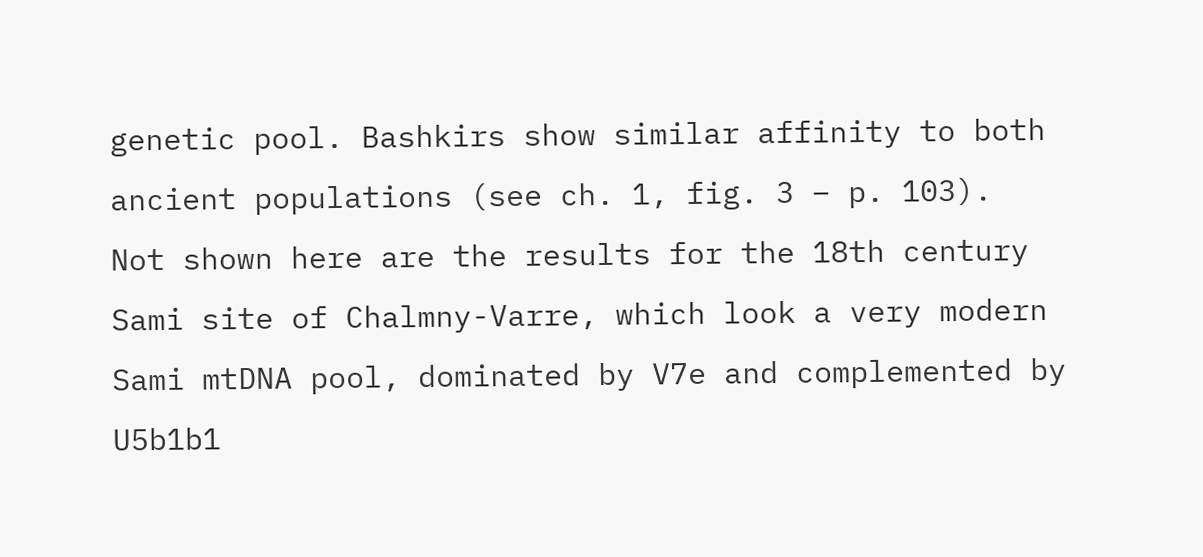genetic pool. Bashkirs show similar affinity to both ancient populations (see ch. 1, fig. 3 – p. 103).
Not shown here are the results for the 18th century Sami site of Chalmny-Varre, which look a very modern Sami mtDNA pool, dominated by V7e and complemented by U5b1b1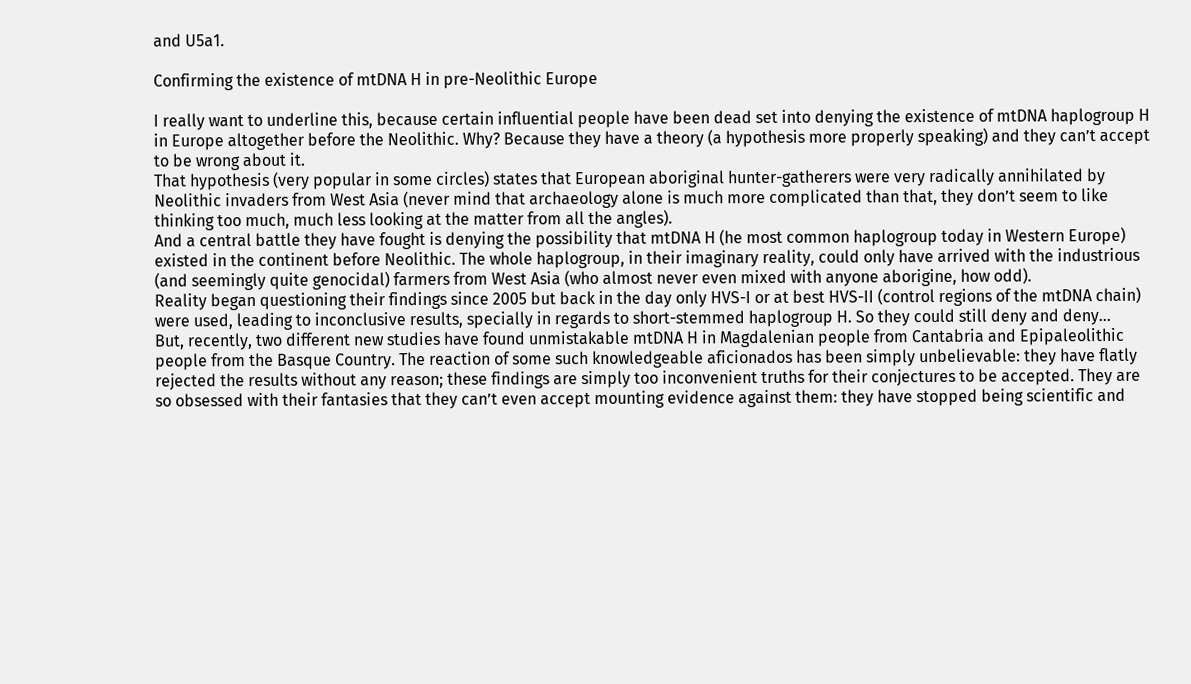and U5a1.

Confirming the existence of mtDNA H in pre-Neolithic Europe

I really want to underline this, because certain influential people have been dead set into denying the existence of mtDNA haplogroup H in Europe altogether before the Neolithic. Why? Because they have a theory (a hypothesis more properly speaking) and they can’t accept to be wrong about it.
That hypothesis (very popular in some circles) states that European aboriginal hunter-gatherers were very radically annihilated by Neolithic invaders from West Asia (never mind that archaeology alone is much more complicated than that, they don’t seem to like thinking too much, much less looking at the matter from all the angles).
And a central battle they have fought is denying the possibility that mtDNA H (he most common haplogroup today in Western Europe) existed in the continent before Neolithic. The whole haplogroup, in their imaginary reality, could only have arrived with the industrious (and seemingly quite genocidal) farmers from West Asia (who almost never even mixed with anyone aborigine, how odd).
Reality began questioning their findings since 2005 but back in the day only HVS-I or at best HVS-II (control regions of the mtDNA chain) were used, leading to inconclusive results, specially in regards to short-stemmed haplogroup H. So they could still deny and deny…
But, recently, two different new studies have found unmistakable mtDNA H in Magdalenian people from Cantabria and Epipaleolithic people from the Basque Country. The reaction of some such knowledgeable aficionados has been simply unbelievable: they have flatly rejected the results without any reason; these findings are simply too inconvenient truths for their conjectures to be accepted. They are so obsessed with their fantasies that they can’t even accept mounting evidence against them: they have stopped being scientific and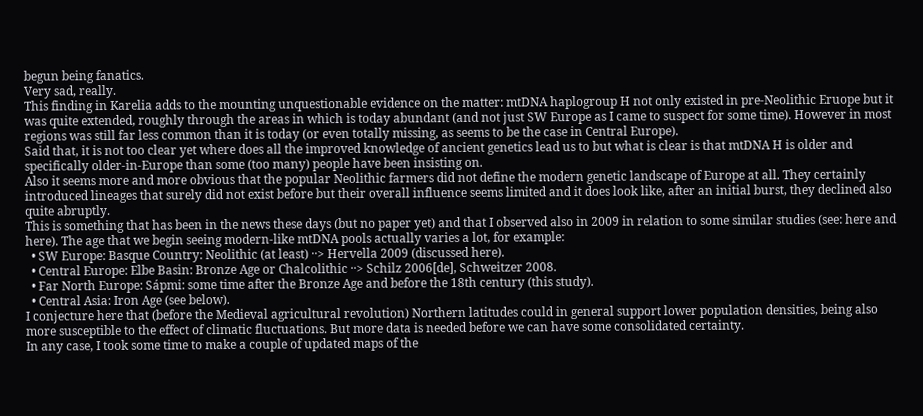begun being fanatics.
Very sad, really.
This finding in Karelia adds to the mounting unquestionable evidence on the matter: mtDNA haplogroup H not only existed in pre-Neolithic Eruope but it was quite extended, roughly through the areas in which is today abundant (and not just SW Europe as I came to suspect for some time). However in most regions was still far less common than it is today (or even totally missing, as seems to be the case in Central Europe).
Said that, it is not too clear yet where does all the improved knowledge of ancient genetics lead us to but what is clear is that mtDNA H is older and specifically older-in-Europe than some (too many) people have been insisting on.
Also it seems more and more obvious that the popular Neolithic farmers did not define the modern genetic landscape of Europe at all. They certainly introduced lineages that surely did not exist before but their overall influence seems limited and it does look like, after an initial burst, they declined also quite abruptly.
This is something that has been in the news these days (but no paper yet) and that I observed also in 2009 in relation to some similar studies (see: here and here). The age that we begin seeing modern-like mtDNA pools actually varies a lot, for example:
  • SW Europe: Basque Country: Neolithic (at least) ··> Hervella 2009 (discussed here).
  • Central Europe: Elbe Basin: Bronze Age or Chalcolithic ··> Schilz 2006[de], Schweitzer 2008.
  • Far North Europe: Sápmi: some time after the Bronze Age and before the 18th century (this study).
  • Central Asia: Iron Age (see below).
I conjecture here that (before the Medieval agricultural revolution) Northern latitudes could in general support lower population densities, being also more susceptible to the effect of climatic fluctuations. But more data is needed before we can have some consolidated certainty.
In any case, I took some time to make a couple of updated maps of the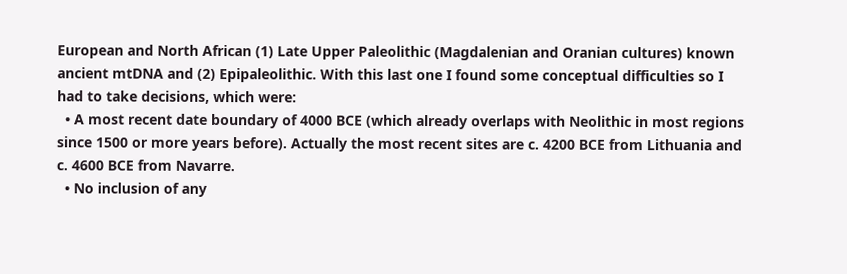European and North African (1) Late Upper Paleolithic (Magdalenian and Oranian cultures) known ancient mtDNA and (2) Epipaleolithic. With this last one I found some conceptual difficulties so I had to take decisions, which were:
  • A most recent date boundary of 4000 BCE (which already overlaps with Neolithic in most regions since 1500 or more years before). Actually the most recent sites are c. 4200 BCE from Lithuania and c. 4600 BCE from Navarre.
  • No inclusion of any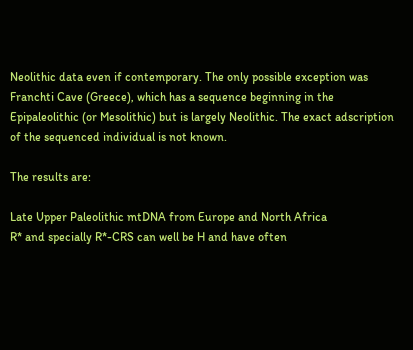Neolithic data even if contemporary. The only possible exception was Franchti Cave (Greece), which has a sequence beginning in the Epipaleolithic (or Mesolithic) but is largely Neolithic. The exact adscription of the sequenced individual is not known.

The results are:

Late Upper Paleolithic mtDNA from Europe and North Africa
R* and specially R*-CRS can well be H and have often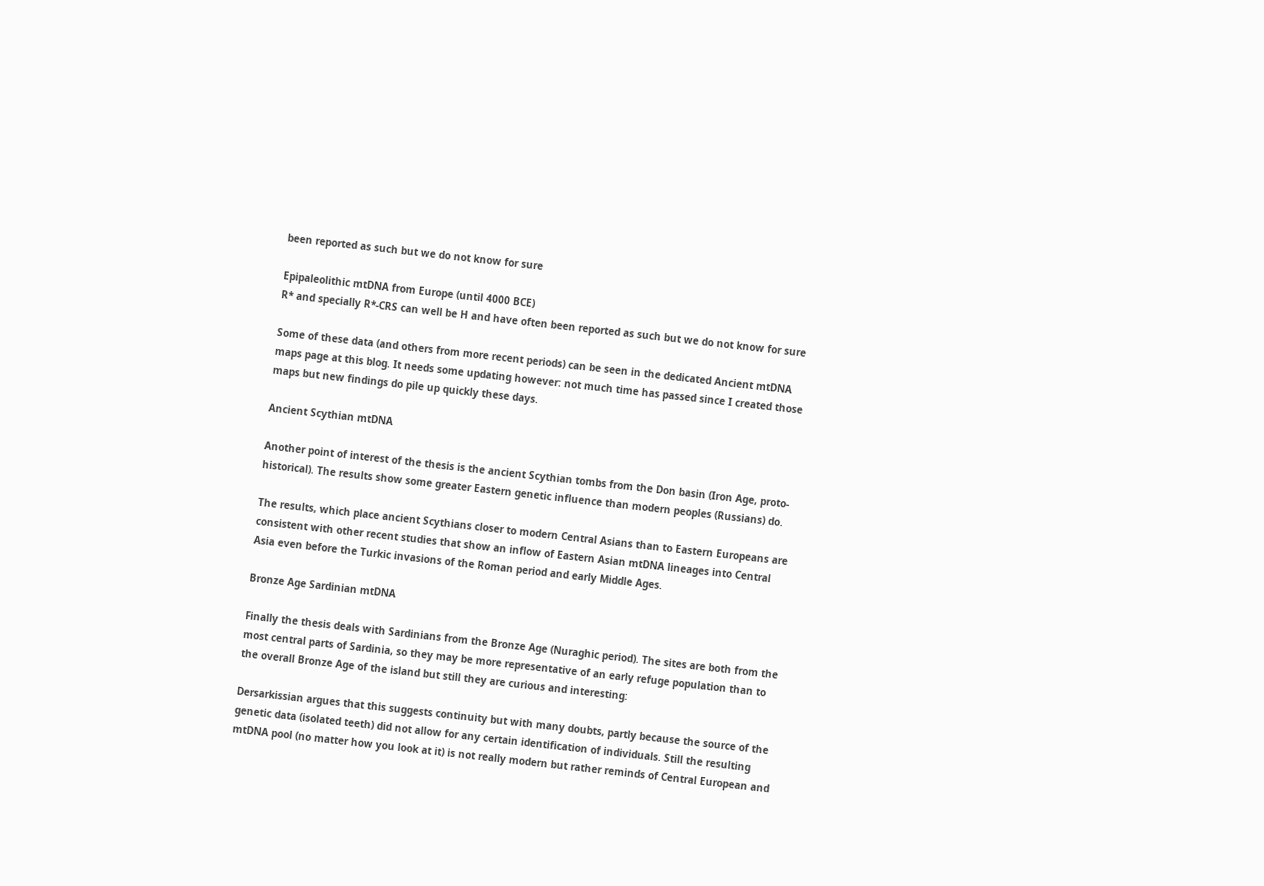been reported as such but we do not know for sure

Epipaleolithic mtDNA from Europe (until 4000 BCE)
R* and specially R*-CRS can well be H and have often been reported as such but we do not know for sure

Some of these data (and others from more recent periods) can be seen in the dedicated Ancient mtDNA maps page at this blog. It needs some updating however: not much time has passed since I created those maps but new findings do pile up quickly these days.

Ancient Scythian mtDNA

Another point of interest of the thesis is the ancient Scythian tombs from the Don basin (Iron Age, proto-historical). The results show some greater Eastern genetic influence than modern peoples (Russians) do.

The results, which place ancient Scythians closer to modern Central Asians than to Eastern Europeans are consistent with other recent studies that show an inflow of Eastern Asian mtDNA lineages into Central Asia even before the Turkic invasions of the Roman period and early Middle Ages.

Bronze Age Sardinian mtDNA

Finally the thesis deals with Sardinians from the Bronze Age (Nuraghic period). The sites are both from the most central parts of Sardinia, so they may be more representative of an early refuge population than to the overall Bronze Age of the island but still they are curious and interesting:

Dersarkissian argues that this suggests continuity but with many doubts, partly because the source of the genetic data (isolated teeth) did not allow for any certain identification of individuals. Still the resulting mtDNA pool (no matter how you look at it) is not really modern but rather reminds of Central European and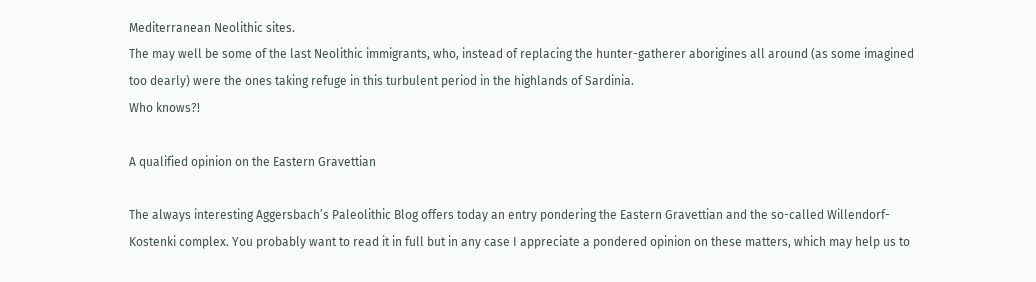Mediterranean Neolithic sites.
The may well be some of the last Neolithic immigrants, who, instead of replacing the hunter-gatherer aborigines all around (as some imagined too dearly) were the ones taking refuge in this turbulent period in the highlands of Sardinia.
Who knows?!

A qualified opinion on the Eastern Gravettian

The always interesting Aggersbach’s Paleolithic Blog offers today an entry pondering the Eastern Gravettian and the so-called Willendorf-Kostenki complex. You probably want to read it in full but in any case I appreciate a pondered opinion on these matters, which may help us to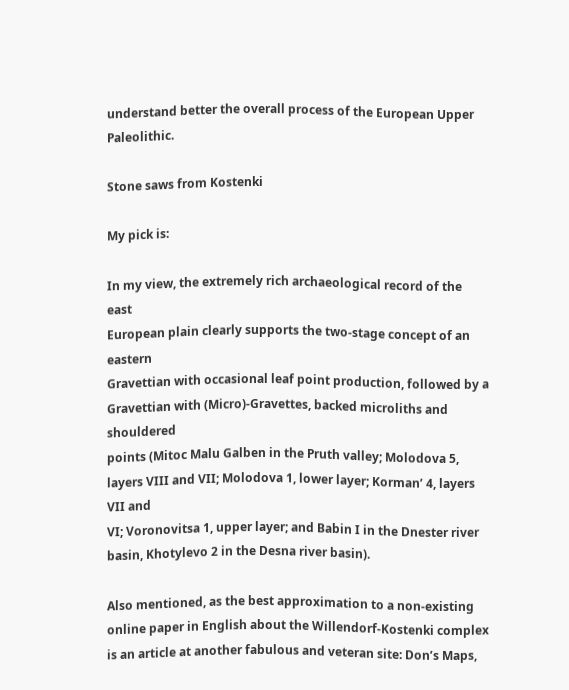understand better the overall process of the European Upper Paleolithic.

Stone saws from Kostenki

My pick is:

In my view, the extremely rich archaeological record of the east
European plain clearly supports the two-stage concept of an eastern
Gravettian with occasional leaf point production, followed by a
Gravettian with (Micro)-Gravettes, backed microliths and shouldered
points (Mitoc Malu Galben in the Pruth valley; Molodova 5,
layers VIII and VII; Molodova 1, lower layer; Korman’ 4, layers VII and
VI; Voronovitsa 1, upper layer; and Babin I in the Dnester river basin, Khotylevo 2 in the Desna river basin).

Also mentioned, as the best approximation to a non-existing online paper in English about the Willendorf-Kostenki complex is an article at another fabulous and veteran site: Don’s Maps,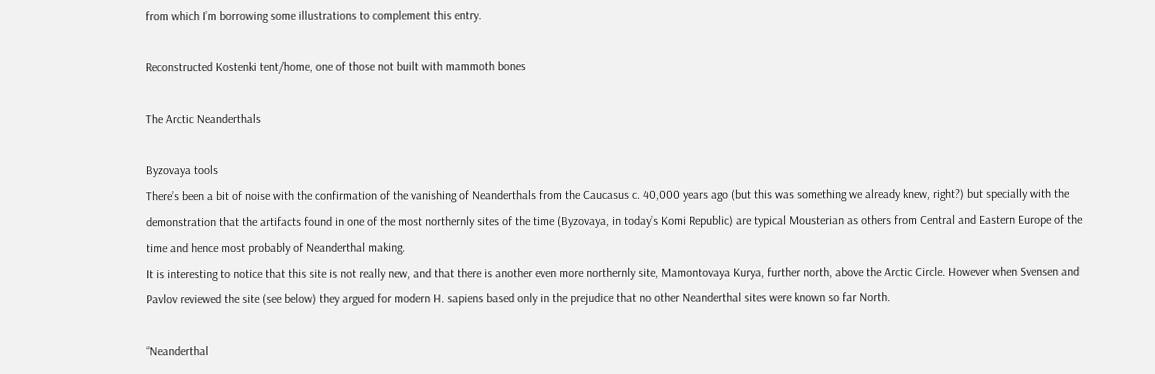from which I’m borrowing some illustrations to complement this entry.

Reconstructed Kostenki tent/home, one of those not built with mammoth bones

The Arctic Neanderthals

Byzovaya tools
There’s been a bit of noise with the confirmation of the vanishing of Neanderthals from the Caucasus c. 40,000 years ago (but this was something we already knew, right?) but specially with the demonstration that the artifacts found in one of the most northernly sites of the time (Byzovaya, in today’s Komi Republic) are typical Mousterian as others from Central and Eastern Europe of the time and hence most probably of Neanderthal making.
It is interesting to notice that this site is not really new, and that there is another even more northernly site, Mamontovaya Kurya, further north, above the Arctic Circle. However when Svensen and Pavlov reviewed the site (see below) they argued for modern H. sapiens based only in the prejudice that no other Neanderthal sites were known so far North.

“Neanderthal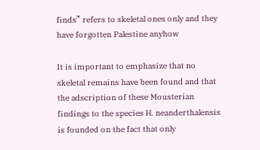finds” refers to skeletal ones only and they have forgotten Palestine anyhow

It is important to emphasize that no skeletal remains have been found and that the adscription of these Mousterian findings to the species H. neanderthalensis is founded on the fact that only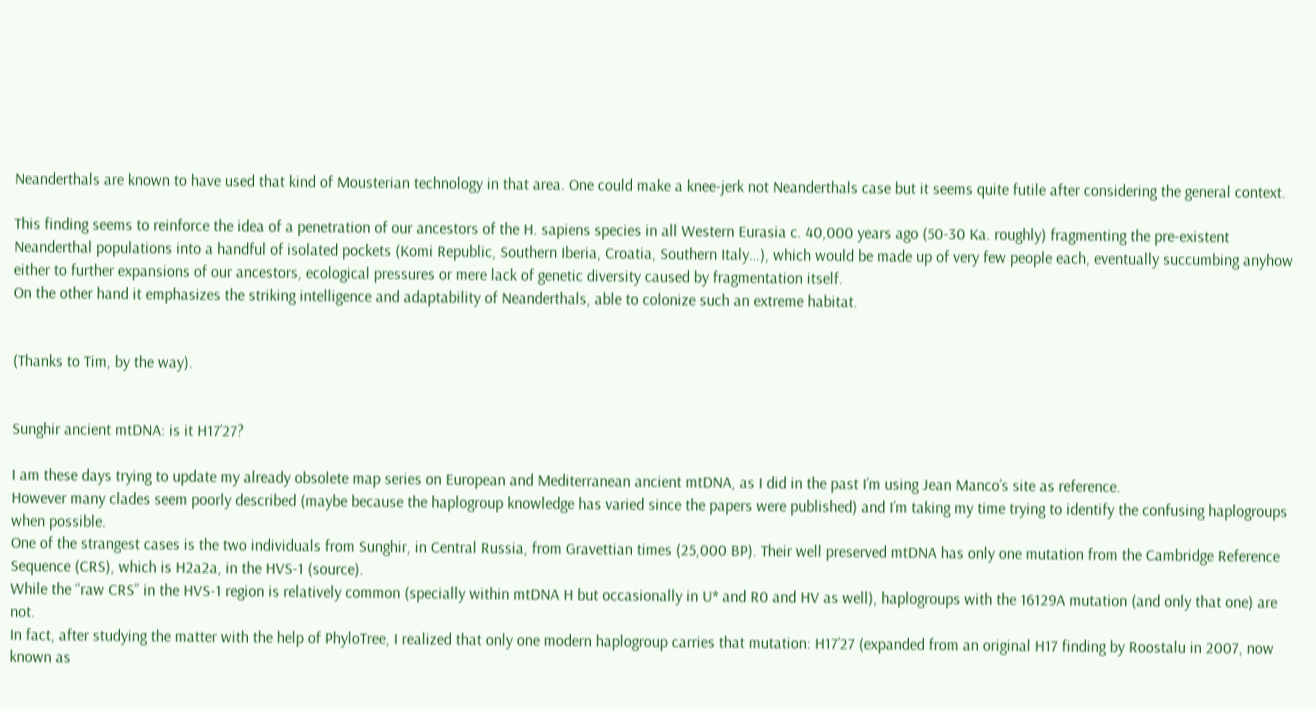Neanderthals are known to have used that kind of Mousterian technology in that area. One could make a knee-jerk not Neanderthals case but it seems quite futile after considering the general context.

This finding seems to reinforce the idea of a penetration of our ancestors of the H. sapiens species in all Western Eurasia c. 40,000 years ago (50-30 Ka. roughly) fragmenting the pre-existent Neanderthal populations into a handful of isolated pockets (Komi Republic, Southern Iberia, Croatia, Southern Italy…), which would be made up of very few people each, eventually succumbing anyhow either to further expansions of our ancestors, ecological pressures or mere lack of genetic diversity caused by fragmentation itself.
On the other hand it emphasizes the striking intelligence and adaptability of Neanderthals, able to colonize such an extreme habitat.


(Thanks to Tim, by the way).


Sunghir ancient mtDNA: is it H17’27?

I am these days trying to update my already obsolete map series on European and Mediterranean ancient mtDNA, as I did in the past I’m using Jean Manco’s site as reference.
However many clades seem poorly described (maybe because the haplogroup knowledge has varied since the papers were published) and I’m taking my time trying to identify the confusing haplogroups when possible.
One of the strangest cases is the two individuals from Sunghir, in Central Russia, from Gravettian times (25,000 BP). Their well preserved mtDNA has only one mutation from the Cambridge Reference Sequence (CRS), which is H2a2a, in the HVS-1 (source).
While the “raw CRS” in the HVS-1 region is relatively common (specially within mtDNA H but occasionally in U* and R0 and HV as well), haplogroups with the 16129A mutation (and only that one) are not.
In fact, after studying the matter with the help of PhyloTree, I realized that only one modern haplogroup carries that mutation: H17’27 (expanded from an original H17 finding by Roostalu in 2007, now known as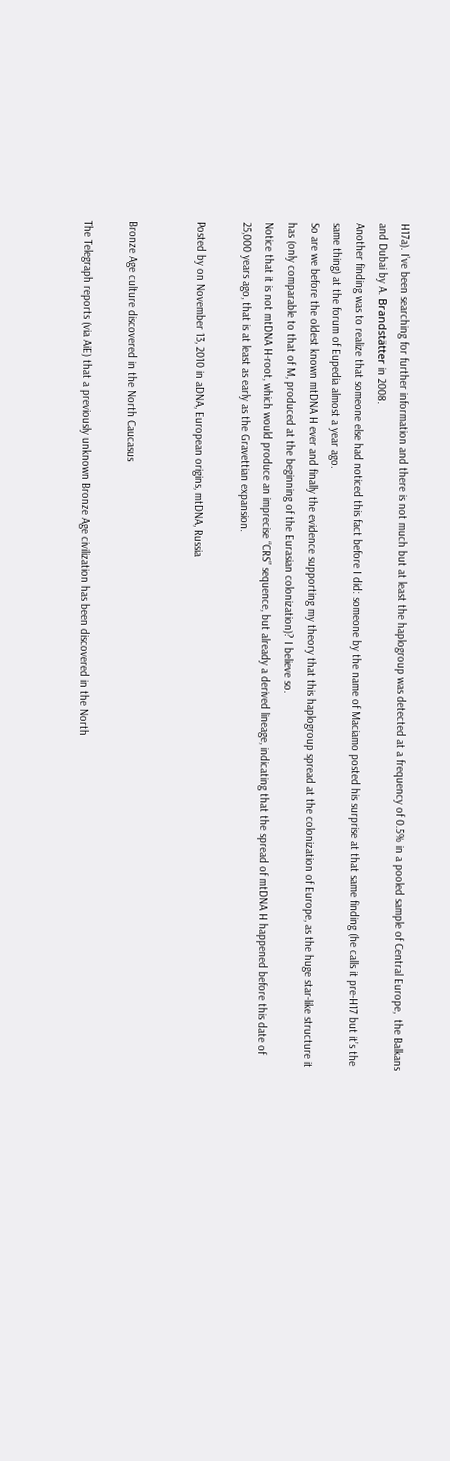H17a). I’ve been searching for further information and there is not much but at least the haplogroup was detected at a frequency of 0.5% in a pooled sample of Central Europe,  the Balkans and Dubai by A. Brandstätter in 2008.
Another finding was to realize that someone else had noticed this fact before I did: someone by the name of Maciamo posted his surprise at that same finding (he calls it pre-H17 but it’s the same thing) at the forum of Eupedia almost a year ago.
So are we before the oldest known mtDNA H ever and finally the evidence supporting my theory that this haplogroup spread at the colonization of Europe, as the huge star-like structure it has (only comparable to that of M, produced at the beginning of the Eurasian colonization)? I believe so.
Notice that it is not mtDNA H-root, which would produce an imprecise “CRS” sequence, but already a derived lineage, indicating that the spread of mtDNA H happened before this date of 25,000 years ago, that is at least as early as the Gravettian expansion.

Posted by on November 13, 2010 in aDNA, European origins, mtDNA, Russia


Bronze Age culture discovered in the North Caucasus

The Telegraph reports (via AiE) that a previously unknown Bronze Age civilization has been discovered in the North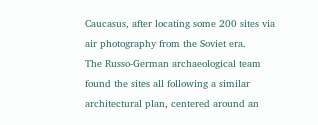Caucasus, after locating some 200 sites via air photography from the Soviet era.
The Russo-German archaeological team found the sites all following a similar architectural plan, centered around an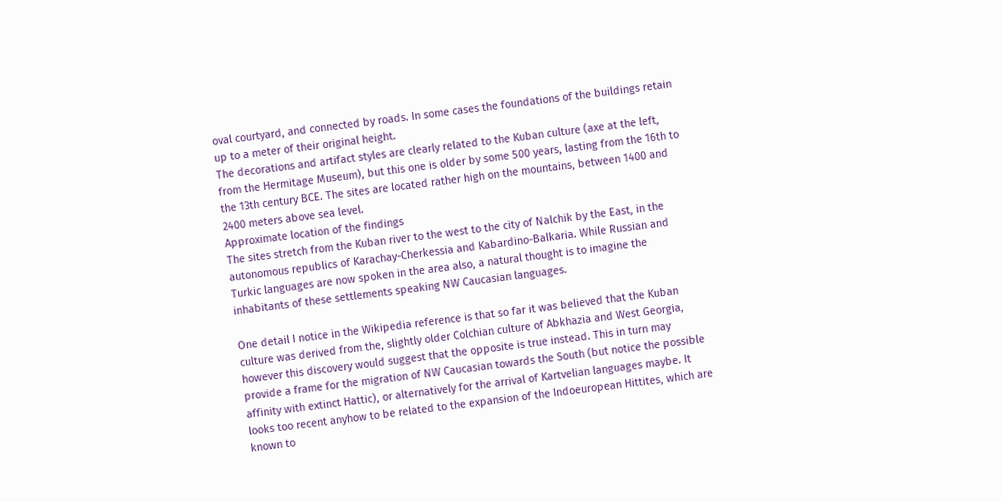oval courtyard, and connected by roads. In some cases the foundations of the buildings retain up to a meter of their original height.
The decorations and artifact styles are clearly related to the Kuban culture (axe at the left, from the Hermitage Museum), but this one is older by some 500 years, lasting from the 16th to the 13th century BCE. The sites are located rather high on the mountains, between 1400 and 2400 meters above sea level.
Approximate location of the findings
The sites stretch from the Kuban river to the west to the city of Nalchik by the East, in the autonomous republics of Karachay-Cherkessia and Kabardino-Balkaria. While Russian and Turkic languages are now spoken in the area also, a natural thought is to imagine the inhabitants of these settlements speaking NW Caucasian languages.

One detail I notice in the Wikipedia reference is that so far it was believed that the Kuban culture was derived from the, slightly older Colchian culture of Abkhazia and West Georgia, however this discovery would suggest that the opposite is true instead. This in turn may provide a frame for the migration of NW Caucasian towards the South (but notice the possible affinity with extinct Hattic), or alternatively for the arrival of Kartvelian languages maybe. It looks too recent anyhow to be related to the expansion of the Indoeuropean Hittites, which are known to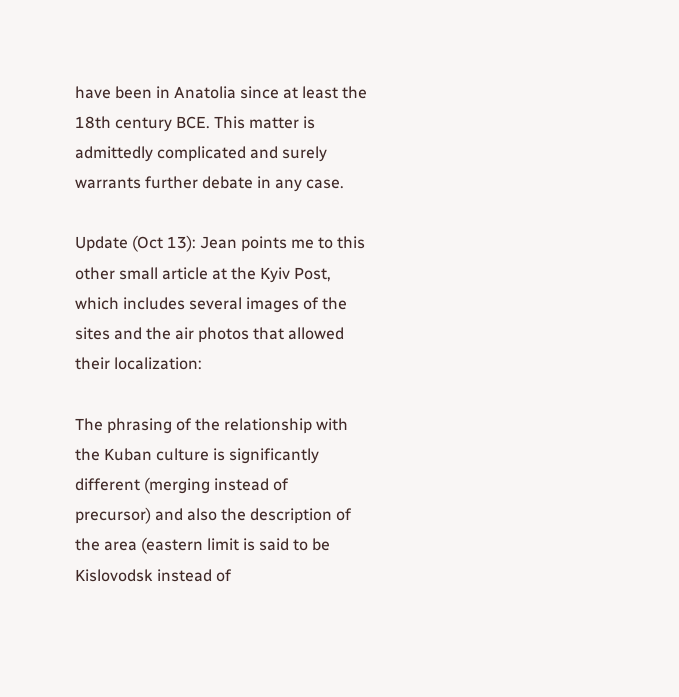have been in Anatolia since at least the 18th century BCE. This matter is admittedly complicated and surely warrants further debate in any case.

Update (Oct 13): Jean points me to this other small article at the Kyiv Post, which includes several images of the sites and the air photos that allowed their localization:

The phrasing of the relationship with the Kuban culture is significantly different (merging instead of precursor) and also the description of the area (eastern limit is said to be Kislovodsk instead of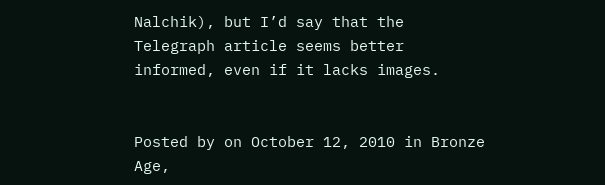Nalchik), but I’d say that the Telegraph article seems better informed, even if it lacks images.


Posted by on October 12, 2010 in Bronze Age,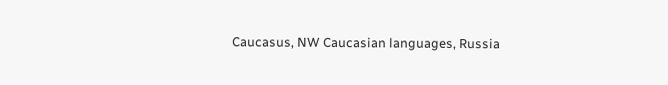Caucasus, NW Caucasian languages, Russia